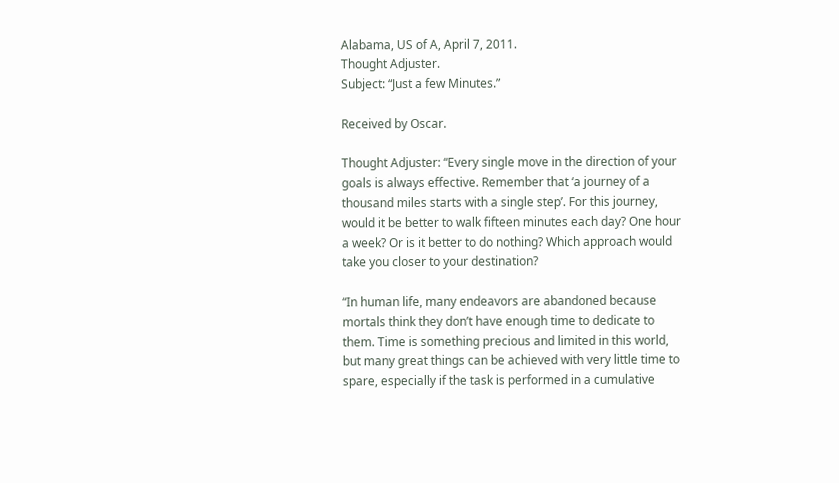Alabama, US of A, April 7, 2011.
Thought Adjuster.
Subject: “Just a few Minutes.”

Received by Oscar.

Thought Adjuster: “Every single move in the direction of your goals is always effective. Remember that ‘a journey of a thousand miles starts with a single step’. For this journey, would it be better to walk fifteen minutes each day? One hour a week? Or is it better to do nothing? Which approach would take you closer to your destination?

“In human life, many endeavors are abandoned because mortals think they don’t have enough time to dedicate to them. Time is something precious and limited in this world, but many great things can be achieved with very little time to spare, especially if the task is performed in a cumulative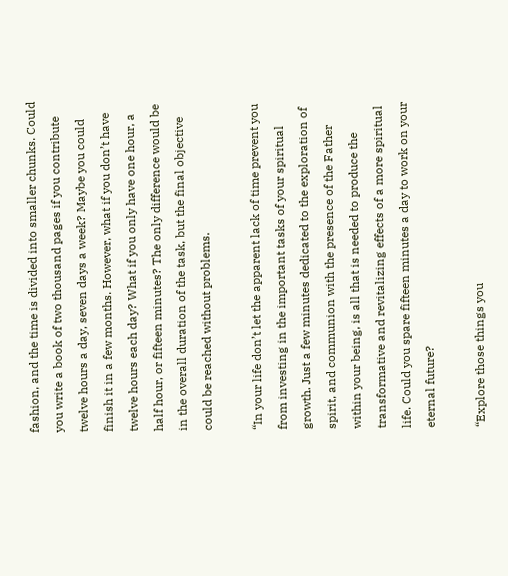fashion, and the time is divided into smaller chunks. Could you write a book of two thousand pages if you contribute twelve hours a day, seven days a week? Maybe you could finish it in a few months. However, what if you don’t have twelve hours each day? What if you only have one hour, a half hour, or fifteen minutes? The only difference would be in the overall duration of the task, but the final objective could be reached without problems.

“In your life don’t let the apparent lack of time prevent you from investing in the important tasks of your spiritual growth. Just a few minutes dedicated to the exploration of spirit, and communion with the presence of the Father within your being, is all that is needed to produce the transformative and revitalizing effects of a more spiritual life. Could you spare fifteen minutes a day to work on your eternal future?

“Explore those things you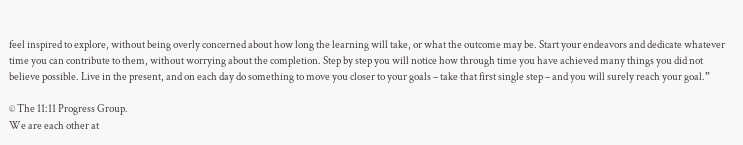feel inspired to explore, without being overly concerned about how long the learning will take, or what the outcome may be. Start your endeavors and dedicate whatever time you can contribute to them, without worrying about the completion. Step by step you will notice how through time you have achieved many things you did not believe possible. Live in the present, and on each day do something to move you closer to your goals – take that first single step – and you will surely reach your goal.”

© The 11:11 Progress Group.
We are each other at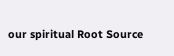our spiritual Root Source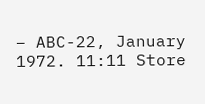– ABC-22, January 1972. 11:11 Store